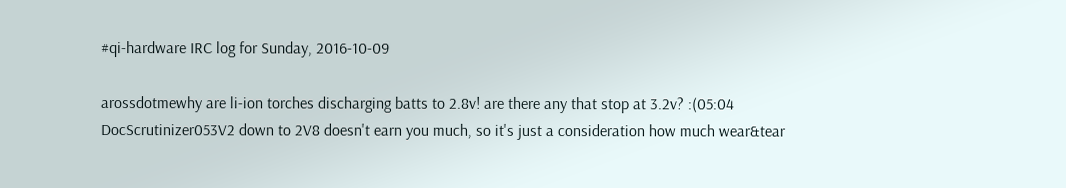#qi-hardware IRC log for Sunday, 2016-10-09

arossdotmewhy are li-ion torches discharging batts to 2.8v! are there any that stop at 3.2v? :(05:04
DocScrutinizer053V2 down to 2V8 doesn't earn you much, so it's just a consideration how much wear&tear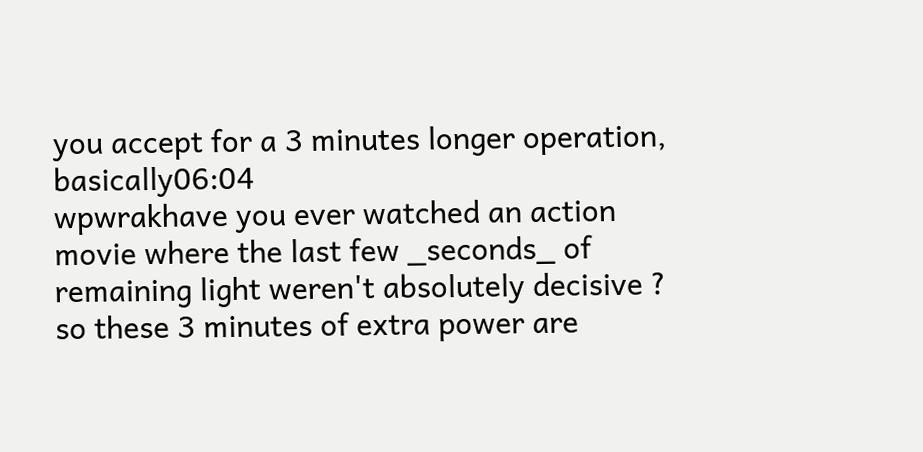you accept for a 3 minutes longer operation, basically06:04
wpwrakhave you ever watched an action movie where the last few _seconds_ of remaining light weren't absolutely decisive ? so these 3 minutes of extra power are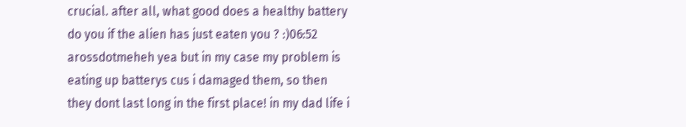crucial. after all, what good does a healthy battery do you if the alien has just eaten you ? :)06:52
arossdotmeheh yea but in my case my problem is eating up batterys cus i damaged them, so then they dont last long in the first place! in my dad life i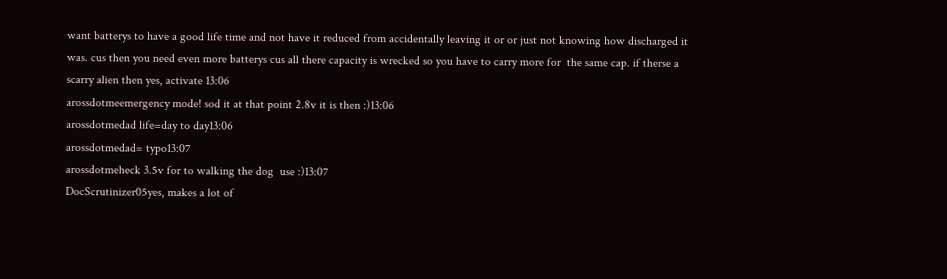want batterys to have a good life time and not have it reduced from accidentally leaving it or or just not knowing how discharged it was. cus then you need even more batterys cus all there capacity is wrecked so you have to carry more for  the same cap. if therse a scarry alien then yes, activate 13:06
arossdotmeemergency mode! sod it at that point 2.8v it is then :)13:06
arossdotmedad life=day to day13:06
arossdotmedad= typo13:07
arossdotmeheck 3.5v for to walking the dog  use :)13:07
DocScrutinizer05yes, makes a lot of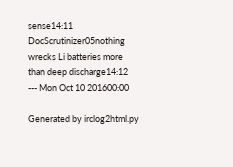sense14:11
DocScrutinizer05nothing wrecks Li batteries more than deep discharge14:12
--- Mon Oct 10 201600:00

Generated by irclog2html.py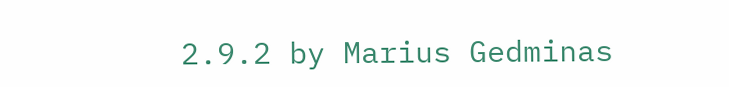2.9.2 by Marius Gedminas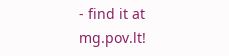- find it at mg.pov.lt!